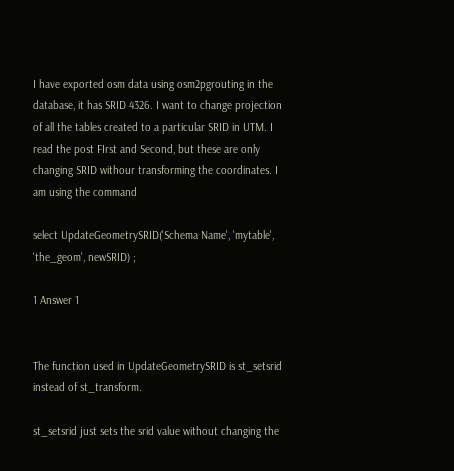I have exported osm data using osm2pgrouting in the database, it has SRID 4326. I want to change projection of all the tables created to a particular SRID in UTM. I read the post FIrst and Second, but these are only changing SRID withour transforming the coordinates. I am using the command

select UpdateGeometrySRID('Schema Name', 'mytable', 'the_geom', newSRID) ;

1 Answer 1


The function used in UpdateGeometrySRID is st_setsrid instead of st_transform.

st_setsrid just sets the srid value without changing the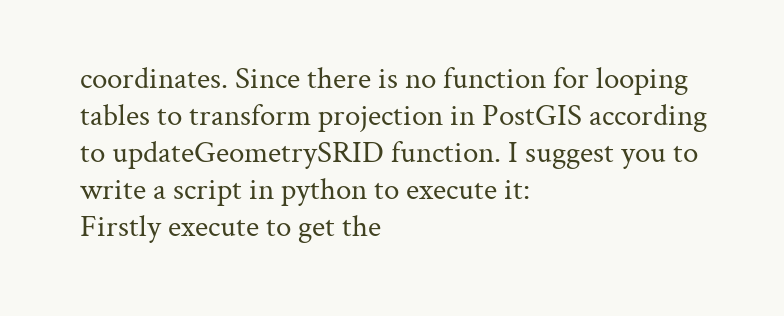coordinates. Since there is no function for looping tables to transform projection in PostGIS according to updateGeometrySRID function. I suggest you to write a script in python to execute it:
Firstly execute to get the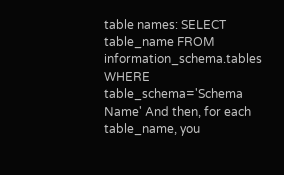table names: SELECT table_name FROM information_schema.tables WHERE table_schema='Schema Name' And then, for each table_name, you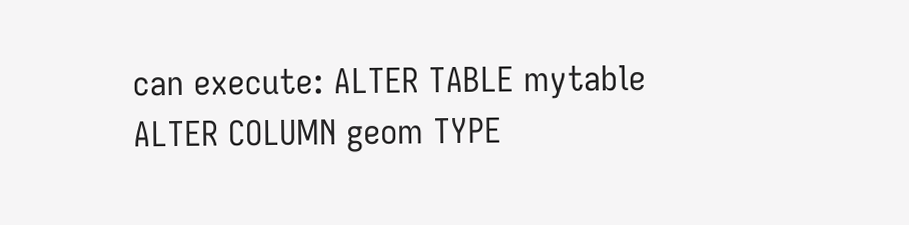can execute: ALTER TABLE mytable ALTER COLUMN geom TYPE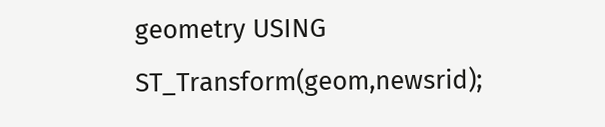geometry USING ST_Transform(geom,newsrid);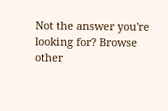Not the answer you're looking for? Browse other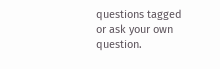questions tagged or ask your own question.